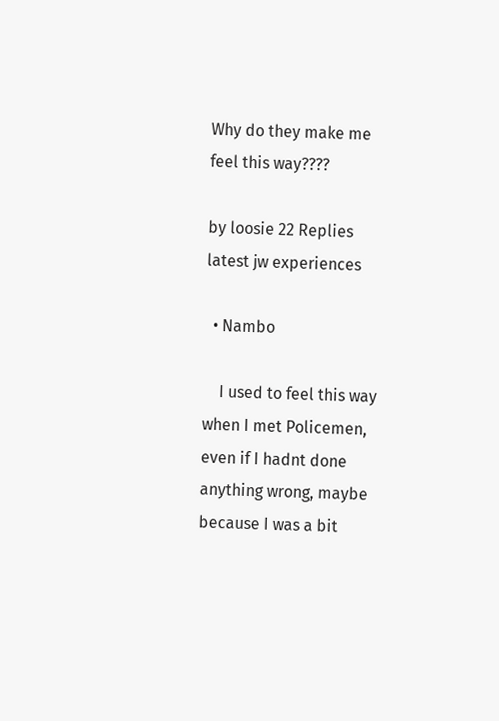Why do they make me feel this way????

by loosie 22 Replies latest jw experiences

  • Nambo

    I used to feel this way when I met Policemen, even if I hadnt done anything wrong, maybe because I was a bit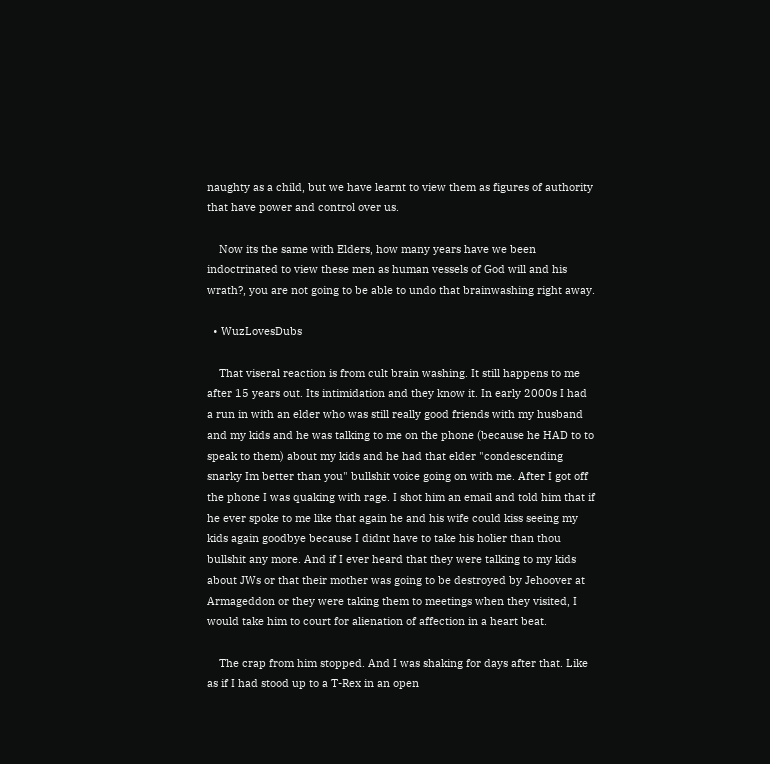naughty as a child, but we have learnt to view them as figures of authority that have power and control over us.

    Now its the same with Elders, how many years have we been indoctrinated to view these men as human vessels of God will and his wrath?, you are not going to be able to undo that brainwashing right away.

  • WuzLovesDubs

    That viseral reaction is from cult brain washing. It still happens to me after 15 years out. Its intimidation and they know it. In early 2000s I had a run in with an elder who was still really good friends with my husband and my kids and he was talking to me on the phone (because he HAD to to speak to them) about my kids and he had that elder "condescending snarky Im better than you" bullshit voice going on with me. After I got off the phone I was quaking with rage. I shot him an email and told him that if he ever spoke to me like that again he and his wife could kiss seeing my kids again goodbye because I didnt have to take his holier than thou bullshit any more. And if I ever heard that they were talking to my kids about JWs or that their mother was going to be destroyed by Jehoover at Armageddon or they were taking them to meetings when they visited, I would take him to court for alienation of affection in a heart beat.

    The crap from him stopped. And I was shaking for days after that. Like as if I had stood up to a T-Rex in an open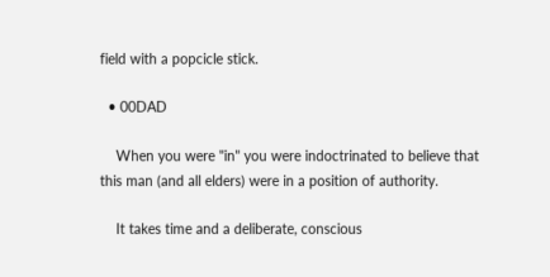field with a popcicle stick.

  • 00DAD

    When you were "in" you were indoctrinated to believe that this man (and all elders) were in a position of authority.

    It takes time and a deliberate, conscious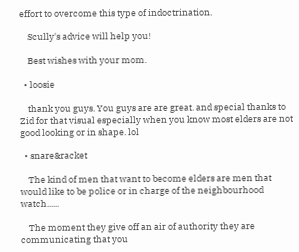effort to overcome this type of indoctrination.

    Scully's advice will help you!

    Best wishes with your mom.

  • loosie

    thank you guys. You guys are are great. and special thanks to Zid for that visual especially when you know most elders are not good looking or in shape. lol

  • snare&racket

    The kind of men that want to become elders are men that would like to be police or in charge of the neighbourhood watch......

    The moment they give off an air of authority they are communicating that you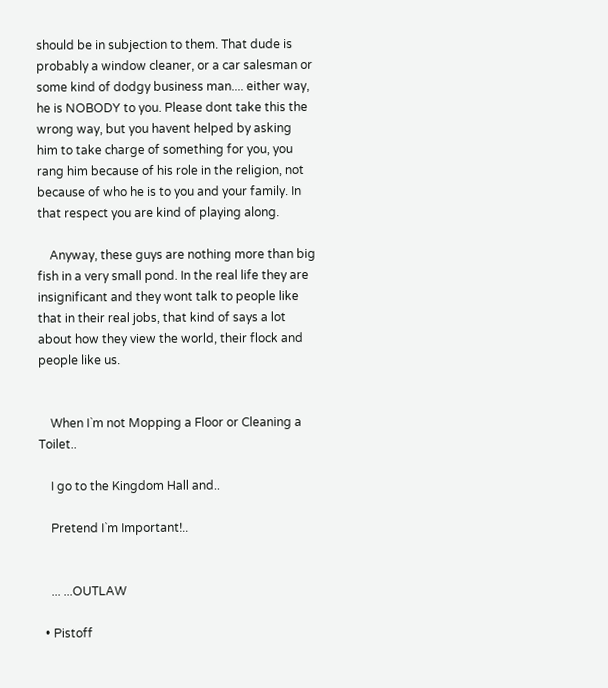should be in subjection to them. That dude is probably a window cleaner, or a car salesman or some kind of dodgy business man.... either way, he is NOBODY to you. Please dont take this the wrong way, but you havent helped by asking him to take charge of something for you, you rang him because of his role in the religion, not because of who he is to you and your family. In that respect you are kind of playing along.

    Anyway, these guys are nothing more than big fish in a very small pond. In the real life they are insignificant and they wont talk to people like that in their real jobs, that kind of says a lot about how they view the world, their flock and people like us.


    When I`m not Mopping a Floor or Cleaning a Toilet..

    I go to the Kingdom Hall and..

    Pretend I`m Important!..


    ... ...OUTLAW

  • Pistoff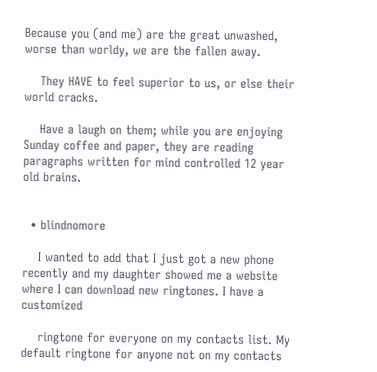Because you (and me) are the great unwashed, worse than worldy, we are the fallen away.

    They HAVE to feel superior to us, or else their world cracks.

    Have a laugh on them; while you are enjoying Sunday coffee and paper, they are reading paragraphs written for mind controlled 12 year old brains.


  • blindnomore

    I wanted to add that I just got a new phone recently and my daughter showed me a website where I can download new ringtones. I have a customized

    ringtone for everyone on my contacts list. My default ringtone for anyone not on my contacts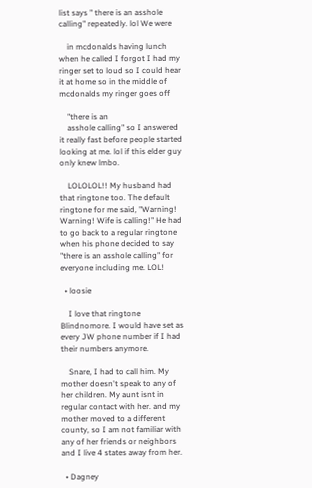list says " there is an asshole calling" repeatedly. lol We were

    in mcdonalds having lunch when he called I forgot I had my ringer set to loud so I could hear it at home so in the middle of mcdonalds my ringer goes off

    "there is an
    asshole calling" so I answered it really fast before people started looking at me. lol if this elder guy only knew lmbo.

    LOLOLOL!! My husband had that ringtone too. The default ringtone for me said, "Warning! Warning! Wife is calling!" He had to go back to a regular ringtone when his phone decided to say "there is an asshole calling" for everyone including me. LOL!

  • loosie

    I love that ringtone Blindnomore. I would have set as every JW phone number if I had their numbers anymore.

    Snare, I had to call him. My mother doesn't speak to any of her children. My aunt isnt in regular contact with her. and my mother moved to a different county, so I am not familiar with any of her friends or neighbors and I live 4 states away from her.

  • Dagney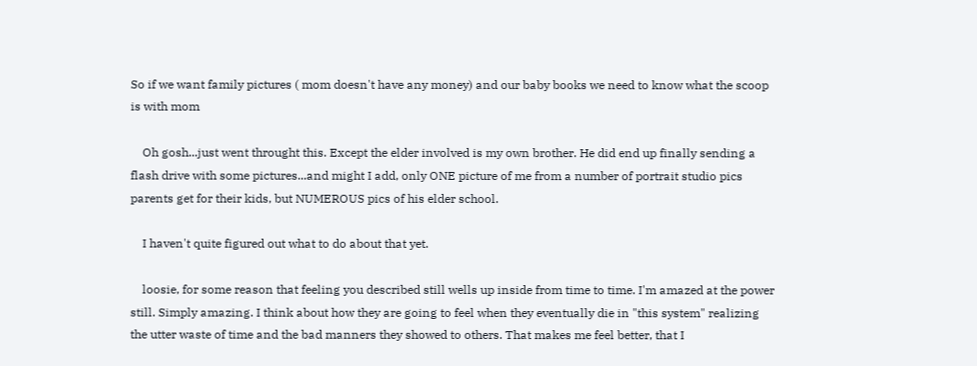So if we want family pictures ( mom doesn't have any money) and our baby books we need to know what the scoop is with mom

    Oh gosh...just went throught this. Except the elder involved is my own brother. He did end up finally sending a flash drive with some pictures...and might I add, only ONE picture of me from a number of portrait studio pics parents get for their kids, but NUMEROUS pics of his elder school.

    I haven't quite figured out what to do about that yet.

    loosie, for some reason that feeling you described still wells up inside from time to time. I'm amazed at the power still. Simply amazing. I think about how they are going to feel when they eventually die in "this system" realizing the utter waste of time and the bad manners they showed to others. That makes me feel better, that I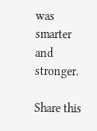was smarter and stronger.

Share this